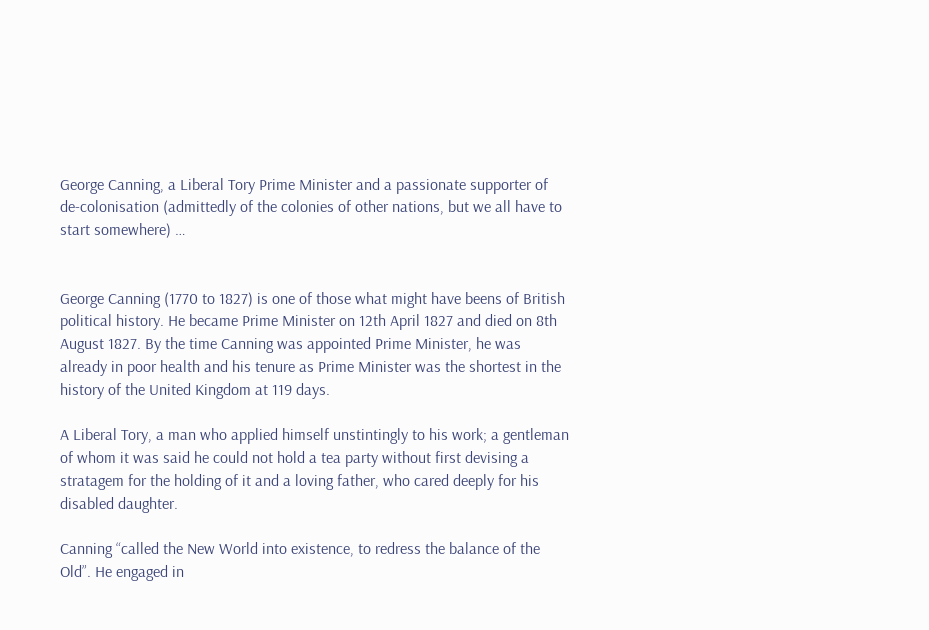George Canning, a Liberal Tory Prime Minister and a passionate supporter of de-colonisation (admittedly of the colonies of other nations, but we all have to start somewhere) …


George Canning (1770 to 1827) is one of those what might have beens of British political history. He became Prime Minister on 12th April 1827 and died on 8th August 1827. By the time Canning was appointed Prime Minister, he was already in poor health and his tenure as Prime Minister was the shortest in the history of the United Kingdom at 119 days.

A Liberal Tory, a man who applied himself unstintingly to his work; a gentleman of whom it was said he could not hold a tea party without first devising a stratagem for the holding of it and a loving father, who cared deeply for his disabled daughter.

Canning “called the New World into existence, to redress the balance of the Old”. He engaged in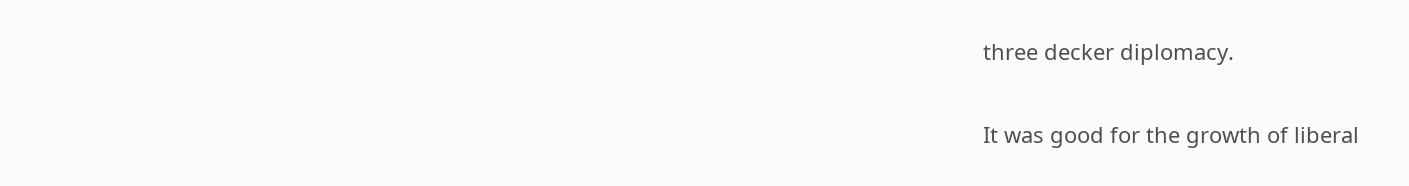three decker diplomacy.

It was good for the growth of liberal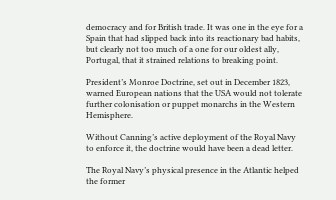democracy and for British trade. It was one in the eye for a Spain that had slipped back into its reactionary bad habits, but clearly not too much of a one for our oldest ally, Portugal, that it strained relations to breaking point.

President’s Monroe Doctrine, set out in December 1823, warned European nations that the USA would not tolerate further colonisation or puppet monarchs in the Western Hemisphere.

Without Canning’s active deployment of the Royal Navy to enforce it, the doctrine would have been a dead letter.

The Royal Navy’s physical presence in the Atlantic helped the former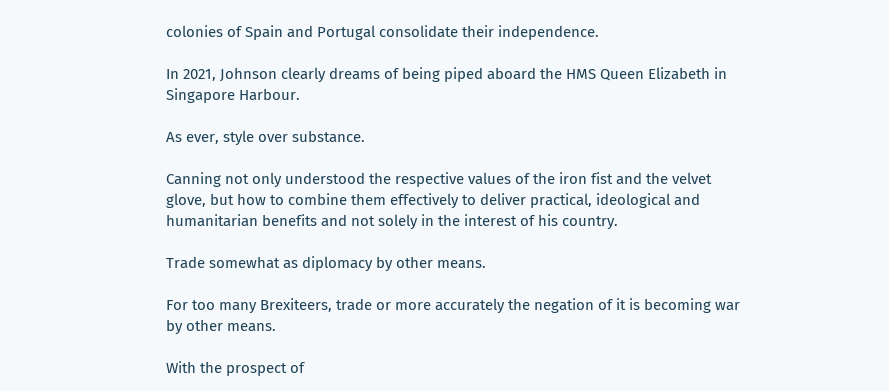colonies of Spain and Portugal consolidate their independence.

In 2021, Johnson clearly dreams of being piped aboard the HMS Queen Elizabeth in Singapore Harbour.

As ever, style over substance.

Canning not only understood the respective values of the iron fist and the velvet glove, but how to combine them effectively to deliver practical, ideological and humanitarian benefits and not solely in the interest of his country.

Trade somewhat as diplomacy by other means.

For too many Brexiteers, trade or more accurately the negation of it is becoming war by other means.

With the prospect of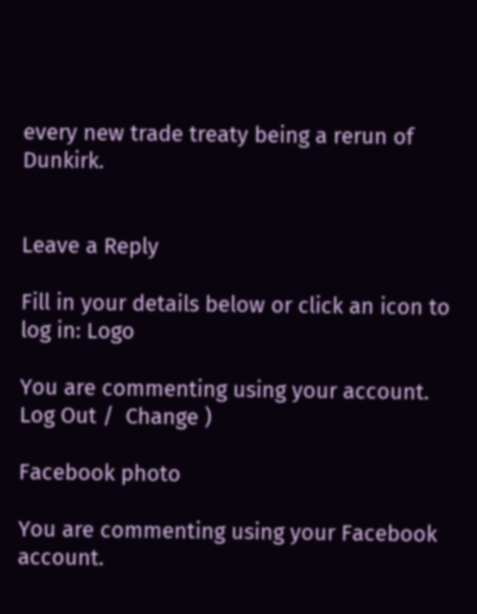every new trade treaty being a rerun of Dunkirk.


Leave a Reply

Fill in your details below or click an icon to log in: Logo

You are commenting using your account. Log Out /  Change )

Facebook photo

You are commenting using your Facebook account.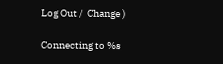Log Out /  Change )

Connecting to %s